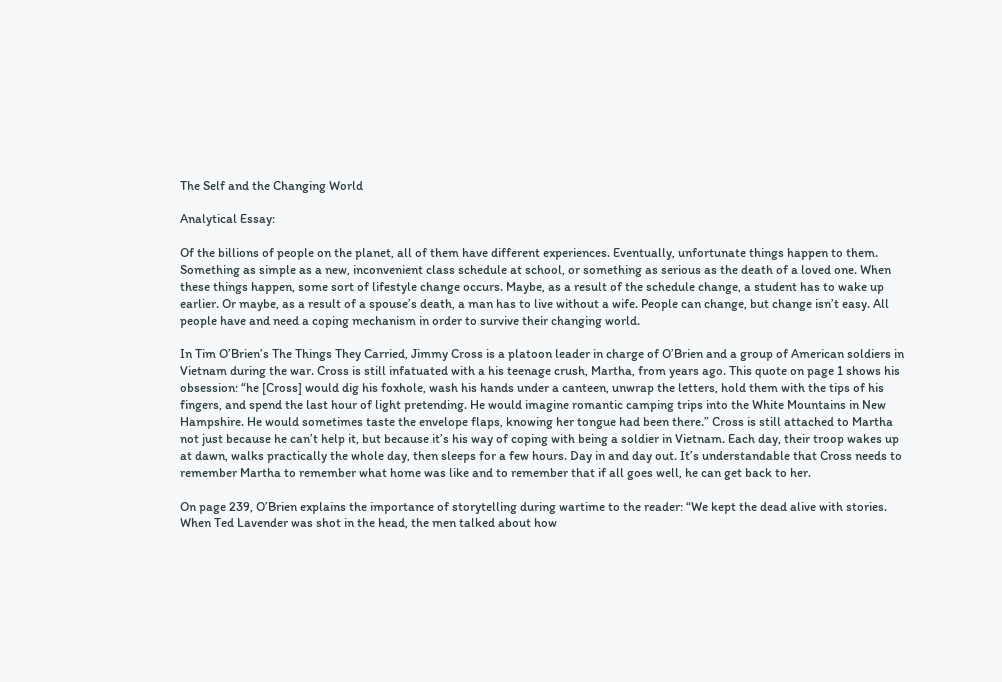The Self and the Changing World

Analytical Essay:

Of the billions of people on the planet, all of them have different experiences. Eventually, unfortunate things happen to them. Something as simple as a new, inconvenient class schedule at school, or something as serious as the death of a loved one. When these things happen, some sort of lifestyle change occurs. Maybe, as a result of the schedule change, a student has to wake up earlier. Or maybe, as a result of a spouse’s death, a man has to live without a wife. People can change, but change isn’t easy. All people have and need a coping mechanism in order to survive their changing world.

In Tim O’Brien’s The Things They Carried, Jimmy Cross is a platoon leader in charge of O’Brien and a group of American soldiers in Vietnam during the war. Cross is still infatuated with a his teenage crush, Martha, from years ago. This quote on page 1 shows his obsession: “he [Cross] would dig his foxhole, wash his hands under a canteen, unwrap the letters, hold them with the tips of his fingers, and spend the last hour of light pretending. He would imagine romantic camping trips into the White Mountains in New Hampshire. He would sometimes taste the envelope flaps, knowing her tongue had been there.” Cross is still attached to Martha not just because he can’t help it, but because it’s his way of coping with being a soldier in Vietnam. Each day, their troop wakes up at dawn, walks practically the whole day, then sleeps for a few hours. Day in and day out. It’s understandable that Cross needs to remember Martha to remember what home was like and to remember that if all goes well, he can get back to her.

On page 239, O’Brien explains the importance of storytelling during wartime to the reader: “We kept the dead alive with stories. When Ted Lavender was shot in the head, the men talked about how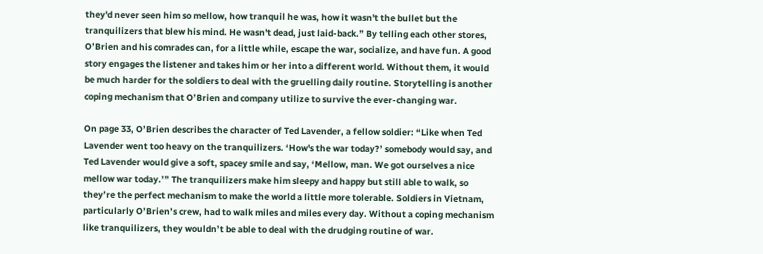they'd never seen him so mellow, how tranquil he was, how it wasn't the bullet but the tranquilizers that blew his mind. He wasn't dead, just laid-back.” By telling each other stores, O’Brien and his comrades can, for a little while, escape the war, socialize, and have fun. A good story engages the listener and takes him or her into a different world. Without them, it would be much harder for the soldiers to deal with the gruelling daily routine. Storytelling is another coping mechanism that O’Brien and company utilize to survive the ever-changing war.

On page 33, O’Brien describes the character of Ted Lavender, a fellow soldier: “Like when Ted Lavender went too heavy on the tranquilizers. ‘How's the war today?’ somebody would say, and Ted Lavender would give a soft, spacey smile and say, ‘Mellow, man. We got ourselves a nice mellow war today.’” The tranquilizers make him sleepy and happy but still able to walk, so they’re the perfect mechanism to make the world a little more tolerable. Soldiers in Vietnam, particularly O’Brien’s crew, had to walk miles and miles every day. Without a coping mechanism like tranquilizers, they wouldn’t be able to deal with the drudging routine of war.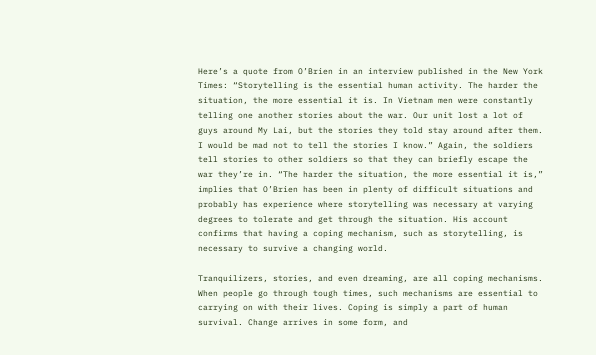Here’s a quote from O’Brien in an interview published in the New York Times: “Storytelling is the essential human activity. The harder the situation, the more essential it is. In Vietnam men were constantly telling one another stories about the war. Our unit lost a lot of guys around My Lai, but the stories they told stay around after them. I would be mad not to tell the stories I know.” Again, the soldiers tell stories to other soldiers so that they can briefly escape the war they’re in. “The harder the situation, the more essential it is,” implies that O’Brien has been in plenty of difficult situations and probably has experience where storytelling was necessary at varying degrees to tolerate and get through the situation. His account confirms that having a coping mechanism, such as storytelling, is necessary to survive a changing world.

Tranquilizers, stories, and even dreaming, are all coping mechanisms. When people go through tough times, such mechanisms are essential to carrying on with their lives. Coping is simply a part of human survival. Change arrives in some form, and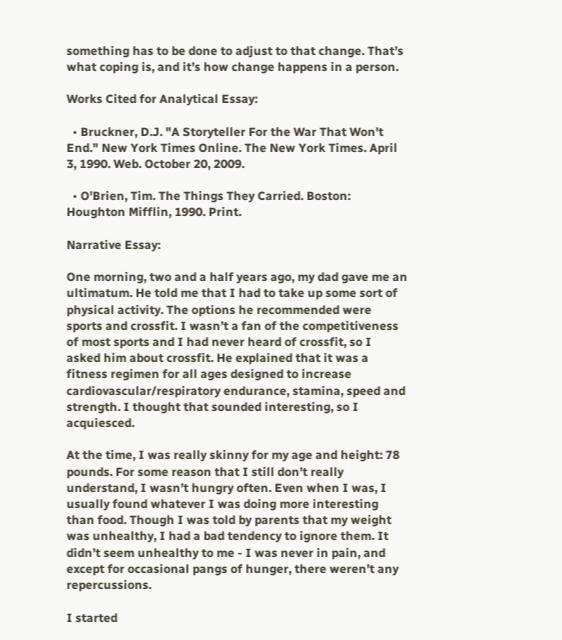something has to be done to adjust to that change. That’s what coping is, and it’s how change happens in a person.

Works Cited for Analytical Essay:

  • Bruckner, D.J. "A Storyteller For the War That Won't End." New York Times Online. The New York Times. April 3, 1990. Web. October 20, 2009.

  • O'Brien, Tim. The Things They Carried. Boston: Houghton Mifflin, 1990. Print.

Narrative Essay:

One morning, two and a half years ago, my dad gave me an ultimatum. He told me that I had to take up some sort of physical activity. The options he recommended were sports and crossfit. I wasn’t a fan of the competitiveness of most sports and I had never heard of crossfit, so I asked him about crossfit. He explained that it was a fitness regimen for all ages designed to increase cardiovascular/respiratory endurance, stamina, speed and strength. I thought that sounded interesting, so I acquiesced.

At the time, I was really skinny for my age and height: 78 pounds. For some reason that I still don’t really understand, I wasn’t hungry often. Even when I was, I usually found whatever I was doing more interesting than food. Though I was told by parents that my weight was unhealthy, I had a bad tendency to ignore them. It didn’t seem unhealthy to me - I was never in pain, and except for occasional pangs of hunger, there weren’t any repercussions.

I started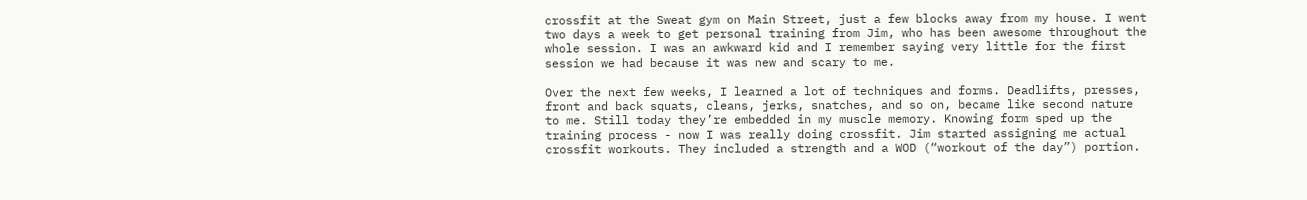crossfit at the Sweat gym on Main Street, just a few blocks away from my house. I went two days a week to get personal training from Jim, who has been awesome throughout the whole session. I was an awkward kid and I remember saying very little for the first session we had because it was new and scary to me.

Over the next few weeks, I learned a lot of techniques and forms. Deadlifts, presses, front and back squats, cleans, jerks, snatches, and so on, became like second nature to me. Still today they’re embedded in my muscle memory. Knowing form sped up the training process - now I was really doing crossfit. Jim started assigning me actual crossfit workouts. They included a strength and a WOD (“workout of the day”) portion.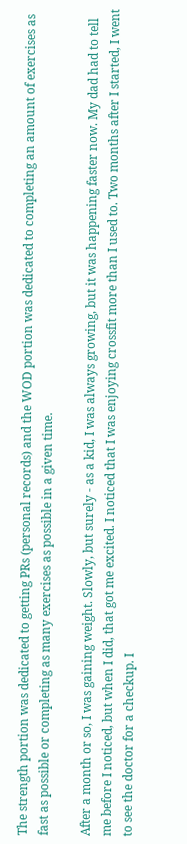The strength portion was dedicated to getting PRs (personal records) and the WOD portion was dedicated to completing an amount of exercises as fast as possible or completing as many exercises as possible in a given time.

After a month or so, I was gaining weight. Slowly, but surely - as a kid, I was always growing, but it was happening faster now. My dad had to tell me before I noticed, but when I did, that got me excited. I noticed that I was enjoying crossfit more than I used to. Two months after I started, I went to see the doctor for a checkup. I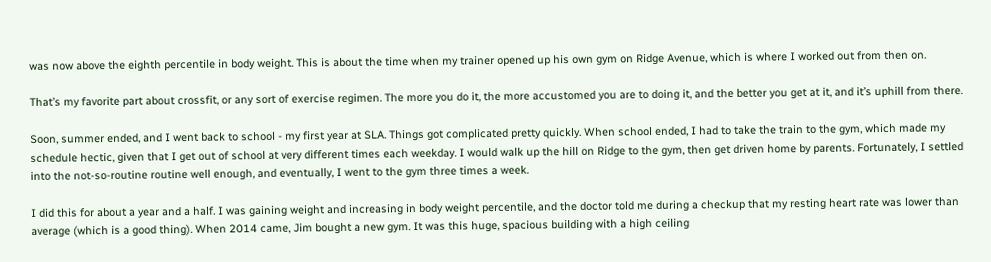was now above the eighth percentile in body weight. This is about the time when my trainer opened up his own gym on Ridge Avenue, which is where I worked out from then on.

That’s my favorite part about crossfit, or any sort of exercise regimen. The more you do it, the more accustomed you are to doing it, and the better you get at it, and it’s uphill from there.

Soon, summer ended, and I went back to school - my first year at SLA. Things got complicated pretty quickly. When school ended, I had to take the train to the gym, which made my schedule hectic, given that I get out of school at very different times each weekday. I would walk up the hill on Ridge to the gym, then get driven home by parents. Fortunately, I settled into the not-so-routine routine well enough, and eventually, I went to the gym three times a week.

I did this for about a year and a half. I was gaining weight and increasing in body weight percentile, and the doctor told me during a checkup that my resting heart rate was lower than average (which is a good thing). When 2014 came, Jim bought a new gym. It was this huge, spacious building with a high ceiling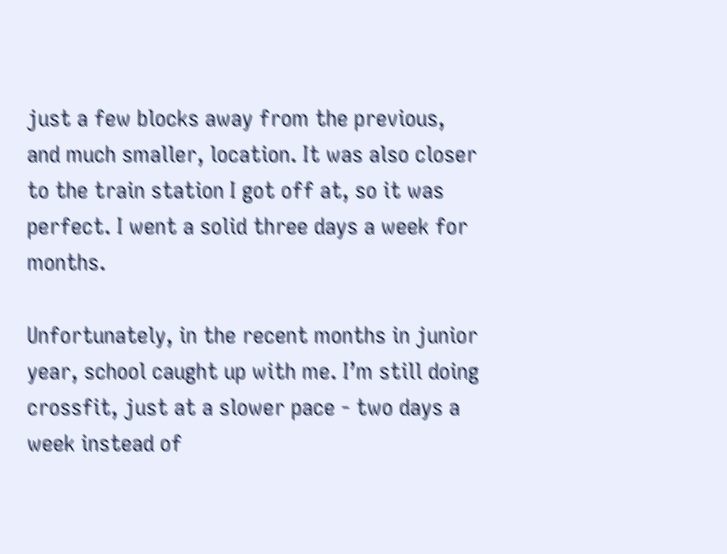just a few blocks away from the previous, and much smaller, location. It was also closer to the train station I got off at, so it was perfect. I went a solid three days a week for months.

Unfortunately, in the recent months in junior year, school caught up with me. I’m still doing crossfit, just at a slower pace - two days a week instead of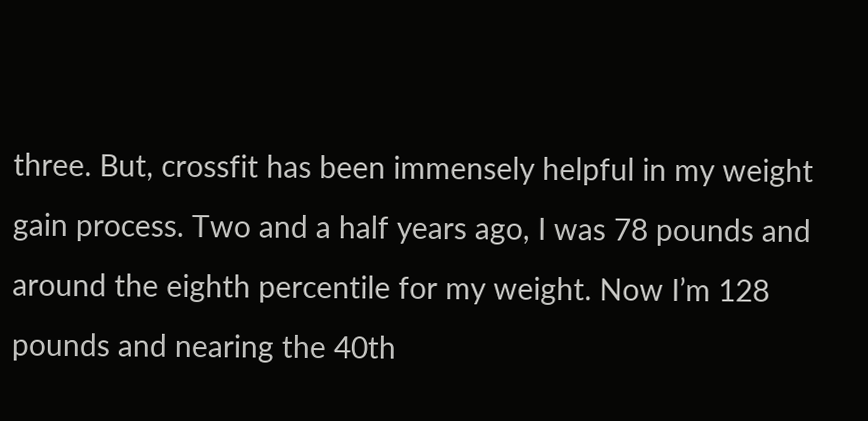three. But, crossfit has been immensely helpful in my weight gain process. Two and a half years ago, I was 78 pounds and around the eighth percentile for my weight. Now I’m 128 pounds and nearing the 40th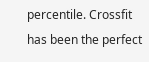percentile. Crossfit has been the perfect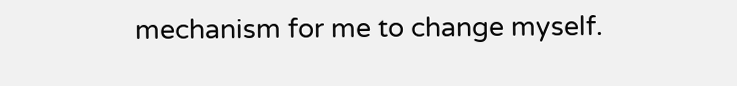mechanism for me to change myself.